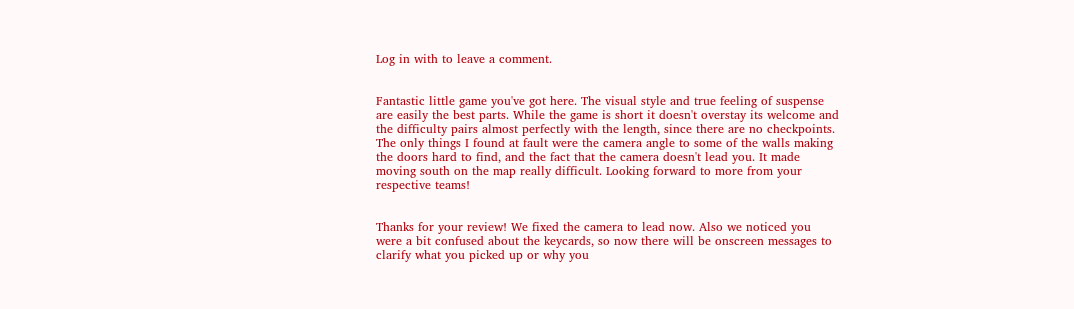Log in with to leave a comment.


Fantastic little game you've got here. The visual style and true feeling of suspense are easily the best parts. While the game is short it doesn't overstay its welcome and the difficulty pairs almost perfectly with the length, since there are no checkpoints. The only things I found at fault were the camera angle to some of the walls making the doors hard to find, and the fact that the camera doesn't lead you. It made moving south on the map really difficult. Looking forward to more from your respective teams!


Thanks for your review! We fixed the camera to lead now. Also we noticed you were a bit confused about the keycards, so now there will be onscreen messages to clarify what you picked up or why you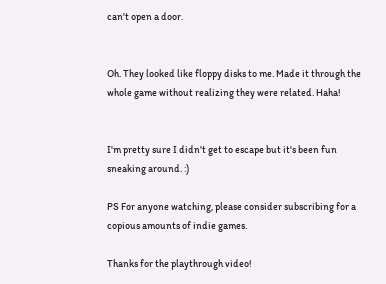can't open a door.


Oh. They looked like floppy disks to me. Made it through the whole game without realizing they were related. Haha!


I'm pretty sure I didn't get to escape but it's been fun sneaking around. :)

PS For anyone watching, please consider subscribing for a copious amounts of indie games.

Thanks for the playthrough video!